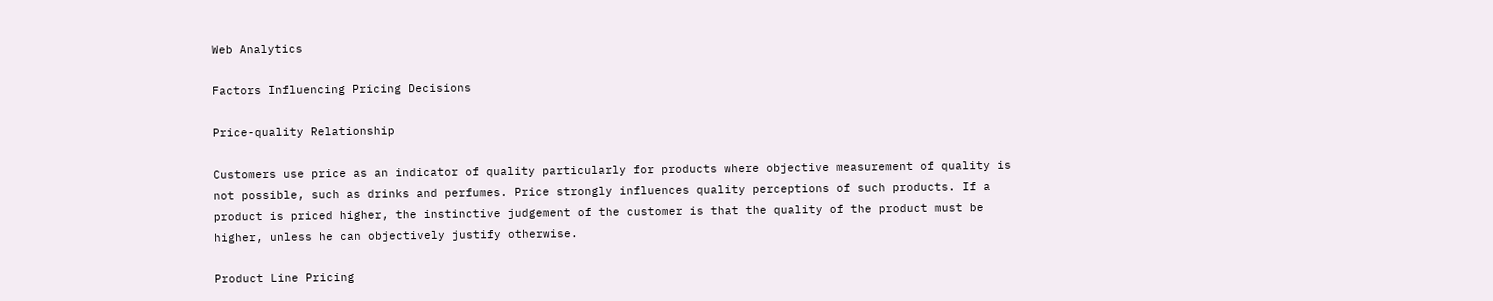Web Analytics

Factors Influencing Pricing Decisions

Price-quality Relationship

Customers use price as an indicator of quality particularly for products where objective measurement of quality is not possible, such as drinks and perfumes. Price strongly influences quality perceptions of such products. If a product is priced higher, the instinctive judgement of the customer is that the quality of the product must be higher, unless he can objectively justify otherwise.

Product Line Pricing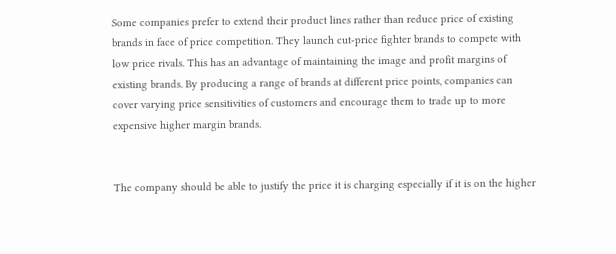Some companies prefer to extend their product lines rather than reduce price of existing brands in face of price competition. They launch cut-price fighter brands to compete with low price rivals. This has an advantage of maintaining the image and profit margins of existing brands. By producing a range of brands at different price points, companies can cover varying price sensitivities of customers and encourage them to trade up to more expensive higher margin brands.


The company should be able to justify the price it is charging especially if it is on the higher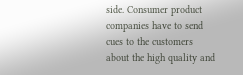side. Consumer product companies have to send cues to the customers about the high quality and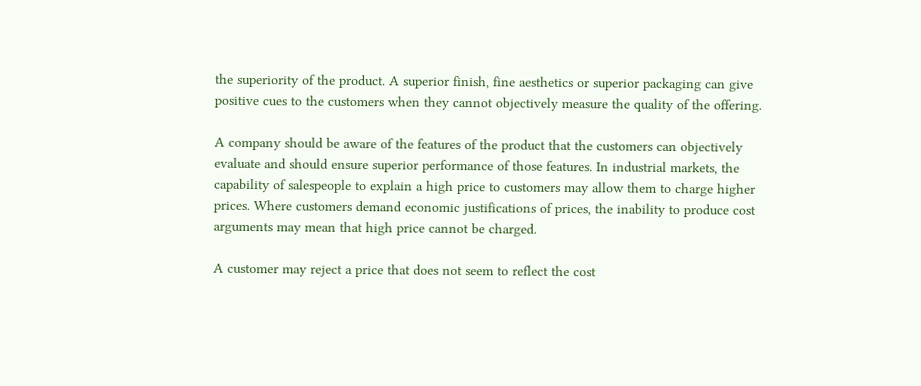the superiority of the product. A superior finish, fine aesthetics or superior packaging can give positive cues to the customers when they cannot objectively measure the quality of the offering.

A company should be aware of the features of the product that the customers can objectively evaluate and should ensure superior performance of those features. In industrial markets, the capability of salespeople to explain a high price to customers may allow them to charge higher prices. Where customers demand economic justifications of prices, the inability to produce cost arguments may mean that high price cannot be charged.

A customer may reject a price that does not seem to reflect the cost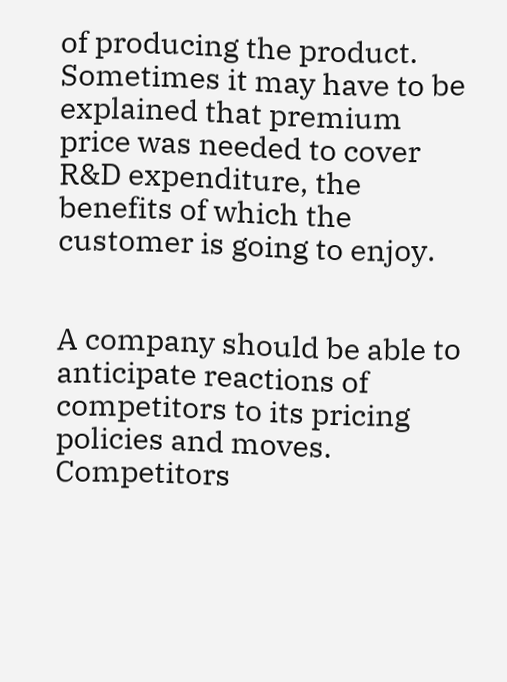of producing the product. Sometimes it may have to be explained that premium price was needed to cover R&D expenditure, the benefits of which the customer is going to enjoy.


A company should be able to anticipate reactions of competitors to its pricing policies and moves. Competitors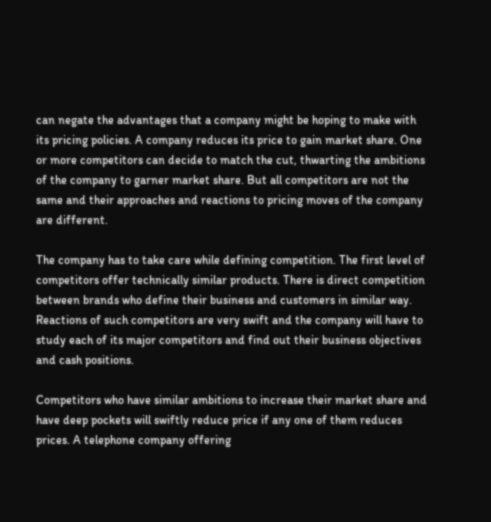can negate the advantages that a company might be hoping to make with its pricing policies. A company reduces its price to gain market share. One or more competitors can decide to match the cut, thwarting the ambitions of the company to garner market share. But all competitors are not the same and their approaches and reactions to pricing moves of the company are different.

The company has to take care while defining competition. The first level of competitors offer technically similar products. There is direct competition between brands who define their business and customers in similar way. Reactions of such competitors are very swift and the company will have to study each of its major competitors and find out their business objectives and cash positions.

Competitors who have similar ambitions to increase their market share and have deep pockets will swiftly reduce price if any one of them reduces prices. A telephone company offering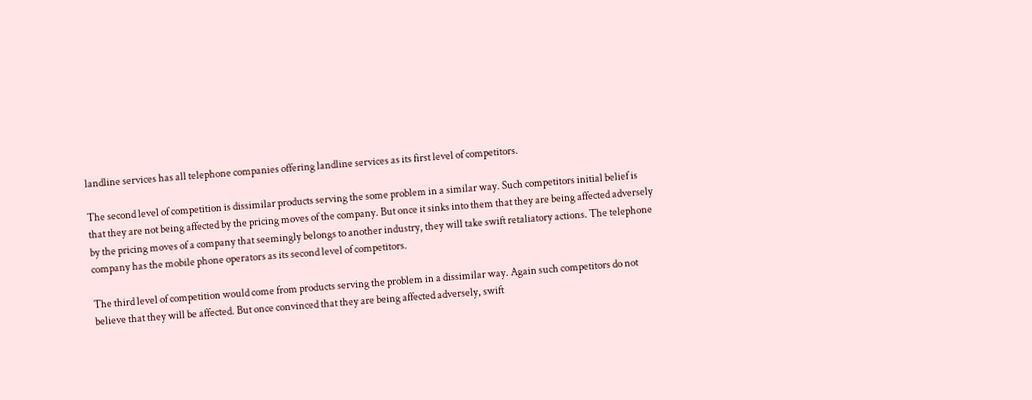landline services has all telephone companies offering landline services as its first level of competitors.

The second level of competition is dissimilar products serving the some problem in a similar way. Such competitors initial belief is that they are not being affected by the pricing moves of the company. But once it sinks into them that they are being affected adversely by the pricing moves of a company that seemingly belongs to another industry, they will take swift retaliatory actions. The telephone company has the mobile phone operators as its second level of competitors.

The third level of competition would come from products serving the problem in a dissimilar way. Again such competitors do not believe that they will be affected. But once convinced that they are being affected adversely, swift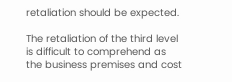retaliation should be expected.

The retaliation of the third level is difficult to comprehend as the business premises and cost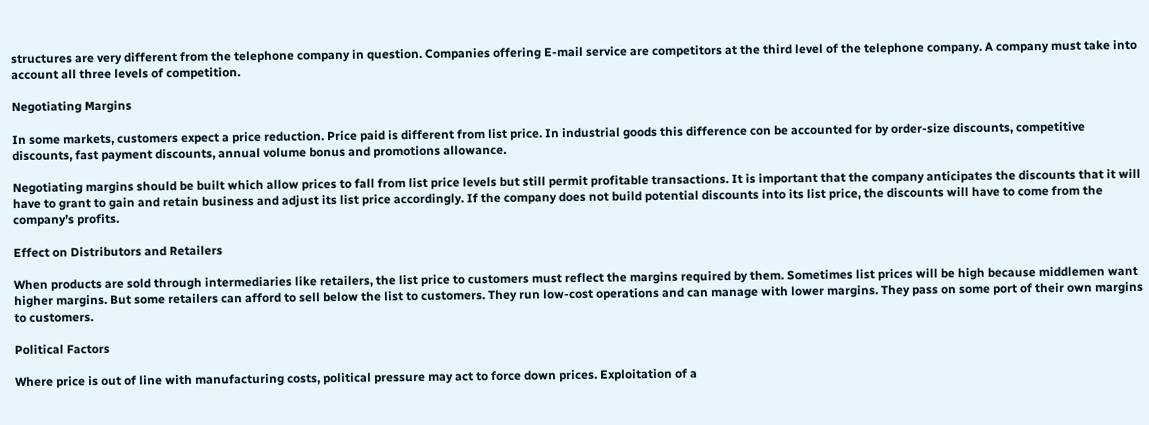structures are very different from the telephone company in question. Companies offering E-mail service are competitors at the third level of the telephone company. A company must take into account all three levels of competition.

Negotiating Margins

In some markets, customers expect a price reduction. Price paid is different from list price. In industrial goods this difference con be accounted for by order-size discounts, competitive discounts, fast payment discounts, annual volume bonus and promotions allowance.

Negotiating margins should be built which allow prices to fall from list price levels but still permit profitable transactions. It is important that the company anticipates the discounts that it will have to grant to gain and retain business and adjust its list price accordingly. If the company does not build potential discounts into its list price, the discounts will have to come from the company’s profits.

Effect on Distributors and Retailers

When products are sold through intermediaries like retailers, the list price to customers must reflect the margins required by them. Sometimes list prices will be high because middlemen want higher margins. But some retailers can afford to sell below the list to customers. They run low-cost operations and can manage with lower margins. They pass on some port of their own margins to customers.

Political Factors

Where price is out of line with manufacturing costs, political pressure may act to force down prices. Exploitation of a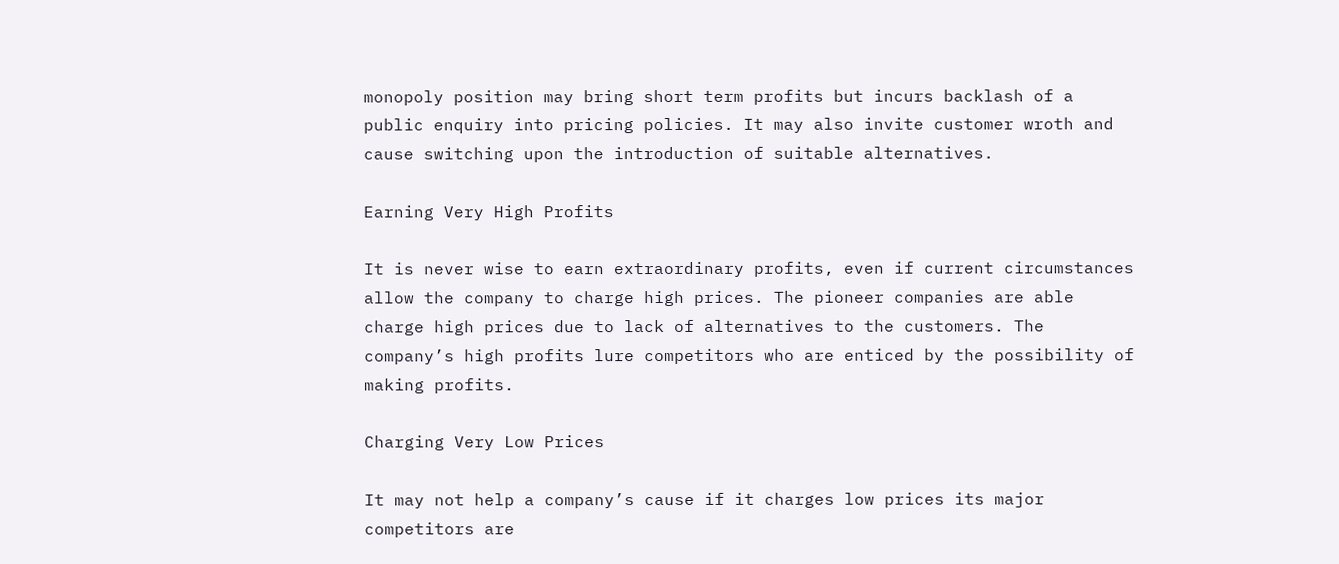monopoly position may bring short term profits but incurs backlash of a public enquiry into pricing policies. It may also invite customer wroth and cause switching upon the introduction of suitable alternatives.

Earning Very High Profits

It is never wise to earn extraordinary profits, even if current circumstances allow the company to charge high prices. The pioneer companies are able charge high prices due to lack of alternatives to the customers. The company’s high profits lure competitors who are enticed by the possibility of making profits.

Charging Very Low Prices

It may not help a company’s cause if it charges low prices its major competitors are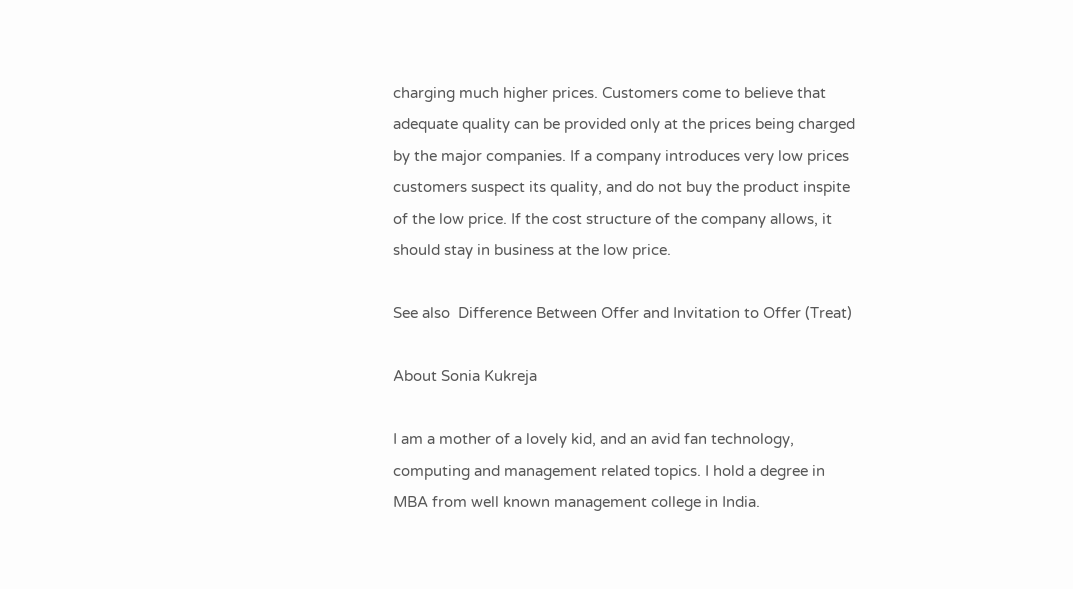charging much higher prices. Customers come to believe that adequate quality can be provided only at the prices being charged by the major companies. If a company introduces very low prices customers suspect its quality, and do not buy the product inspite of the low price. If the cost structure of the company allows, it should stay in business at the low price.

See also  Difference Between Offer and Invitation to Offer (Treat)

About Sonia Kukreja

I am a mother of a lovely kid, and an avid fan technology, computing and management related topics. I hold a degree in MBA from well known management college in India.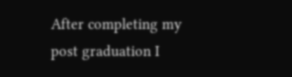After completing my post graduation I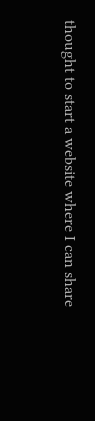thought to start a website where I can share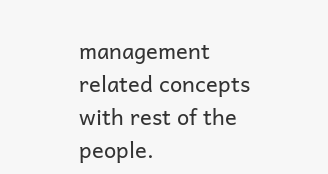management related concepts with rest of the people.